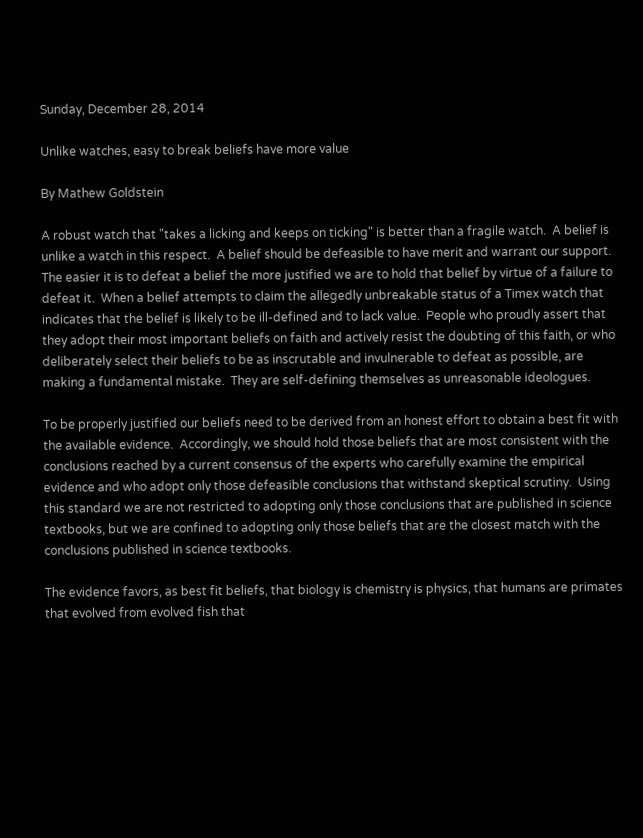Sunday, December 28, 2014

Unlike watches, easy to break beliefs have more value

By Mathew Goldstein

A robust watch that "takes a licking and keeps on ticking" is better than a fragile watch.  A belief is unlike a watch in this respect.  A belief should be defeasible to have merit and warrant our support.  The easier it is to defeat a belief the more justified we are to hold that belief by virtue of a failure to defeat it.  When a belief attempts to claim the allegedly unbreakable status of a Timex watch that indicates that the belief is likely to be ill-defined and to lack value.  People who proudly assert that they adopt their most important beliefs on faith and actively resist the doubting of this faith, or who deliberately select their beliefs to be as inscrutable and invulnerable to defeat as possible, are making a fundamental mistake.  They are self-defining themselves as unreasonable ideologues.

To be properly justified our beliefs need to be derived from an honest effort to obtain a best fit with the available evidence.  Accordingly, we should hold those beliefs that are most consistent with the conclusions reached by a current consensus of the experts who carefully examine the empirical evidence and who adopt only those defeasible conclusions that withstand skeptical scrutiny.  Using this standard we are not restricted to adopting only those conclusions that are published in science textbooks, but we are confined to adopting only those beliefs that are the closest match with the conclusions published in science textbooks.

The evidence favors, as best fit beliefs, that biology is chemistry is physics, that humans are primates that evolved from evolved fish that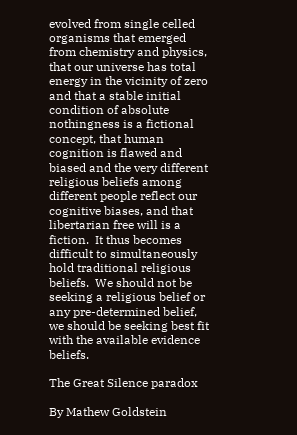evolved from single celled organisms that emerged from chemistry and physics, that our universe has total energy in the vicinity of zero and that a stable initial condition of absolute nothingness is a fictional concept, that human cognition is flawed and biased and the very different religious beliefs among different people reflect our cognitive biases, and that libertarian free will is a fiction.  It thus becomes difficult to simultaneously hold traditional religious beliefs.  We should not be seeking a religious belief or any pre-determined belief, we should be seeking best fit with the available evidence beliefs.

The Great Silence paradox

By Mathew Goldstein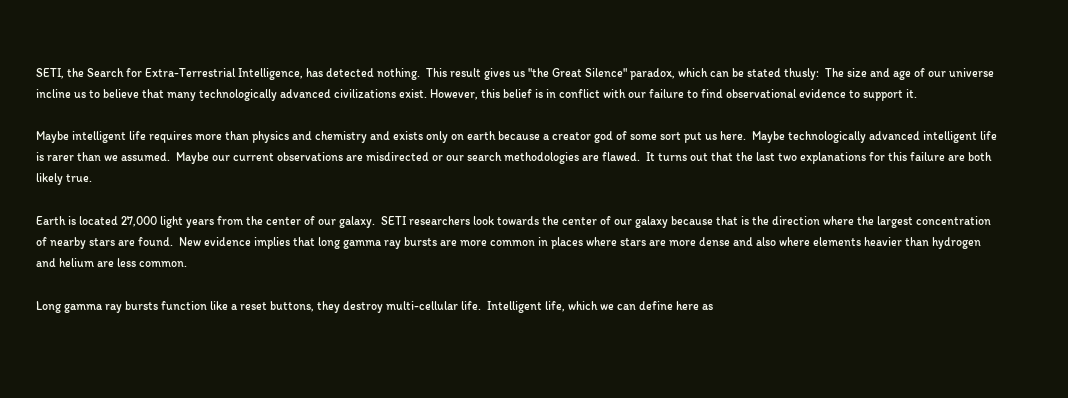SETI, the Search for Extra-Terrestrial Intelligence, has detected nothing.  This result gives us "the Great Silence" paradox, which can be stated thusly:  The size and age of our universe incline us to believe that many technologically advanced civilizations exist. However, this belief is in conflict with our failure to find observational evidence to support it.

Maybe intelligent life requires more than physics and chemistry and exists only on earth because a creator god of some sort put us here.  Maybe technologically advanced intelligent life is rarer than we assumed.  Maybe our current observations are misdirected or our search methodologies are flawed.  It turns out that the last two explanations for this failure are both likely true.

Earth is located 27,000 light years from the center of our galaxy.  SETI researchers look towards the center of our galaxy because that is the direction where the largest concentration of nearby stars are found.  New evidence implies that long gamma ray bursts are more common in places where stars are more dense and also where elements heavier than hydrogen and helium are less common.

Long gamma ray bursts function like a reset buttons, they destroy multi-cellular life.  Intelligent life, which we can define here as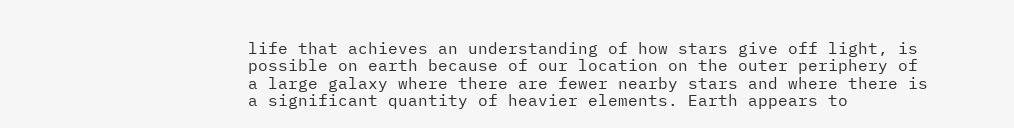life that achieves an understanding of how stars give off light, is possible on earth because of our location on the outer periphery of a large galaxy where there are fewer nearby stars and where there is a significant quantity of heavier elements. Earth appears to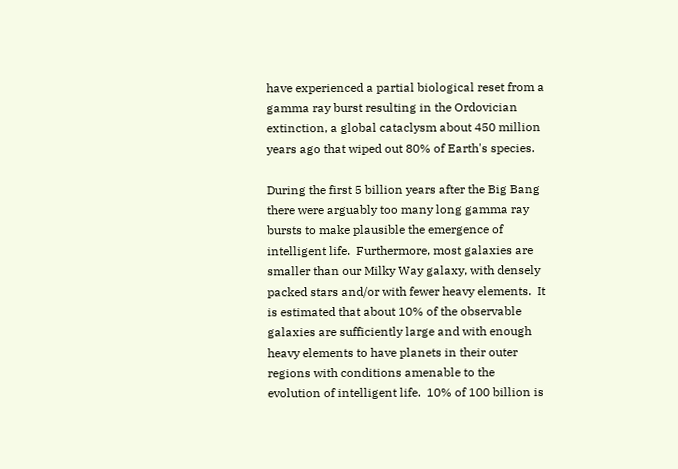have experienced a partial biological reset from a gamma ray burst resulting in the Ordovician extinction, a global cataclysm about 450 million years ago that wiped out 80% of Earth's species.

During the first 5 billion years after the Big Bang there were arguably too many long gamma ray bursts to make plausible the emergence of intelligent life.  Furthermore, most galaxies are smaller than our Milky Way galaxy, with densely packed stars and/or with fewer heavy elements.  It is estimated that about 10% of the observable galaxies are sufficiently large and with enough heavy elements to have planets in their outer regions with conditions amenable to the evolution of intelligent life.  10% of 100 billion is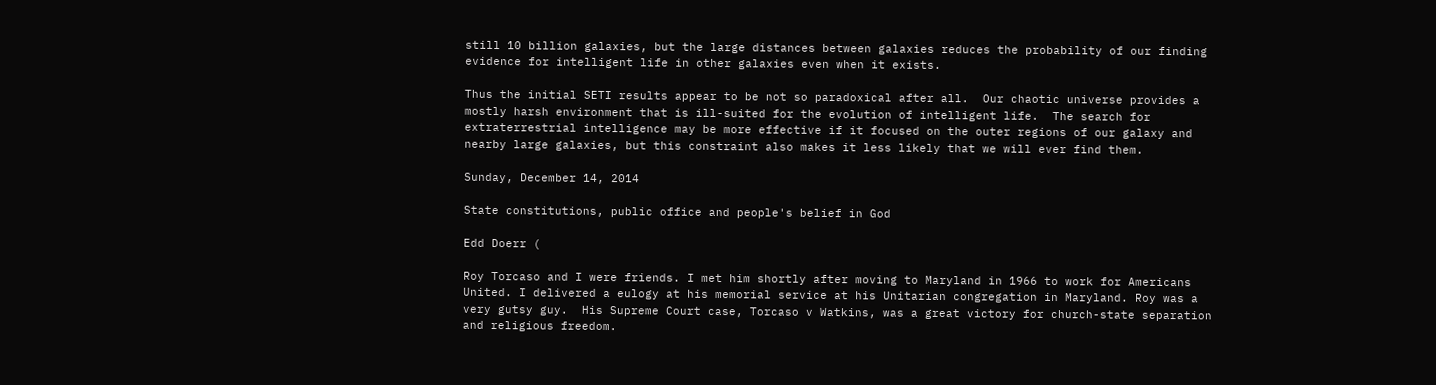still 10 billion galaxies, but the large distances between galaxies reduces the probability of our finding evidence for intelligent life in other galaxies even when it exists.

Thus the initial SETI results appear to be not so paradoxical after all.  Our chaotic universe provides a mostly harsh environment that is ill-suited for the evolution of intelligent life.  The search for extraterrestrial intelligence may be more effective if it focused on the outer regions of our galaxy and nearby large galaxies, but this constraint also makes it less likely that we will ever find them.

Sunday, December 14, 2014

State constitutions, public office and people's belief in God

Edd Doerr (

Roy Torcaso and I were friends. I met him shortly after moving to Maryland in 1966 to work for Americans United. I delivered a eulogy at his memorial service at his Unitarian congregation in Maryland. Roy was a very gutsy guy.  His Supreme Court case, Torcaso v Watkins, was a great victory for church-state separation and religious freedom.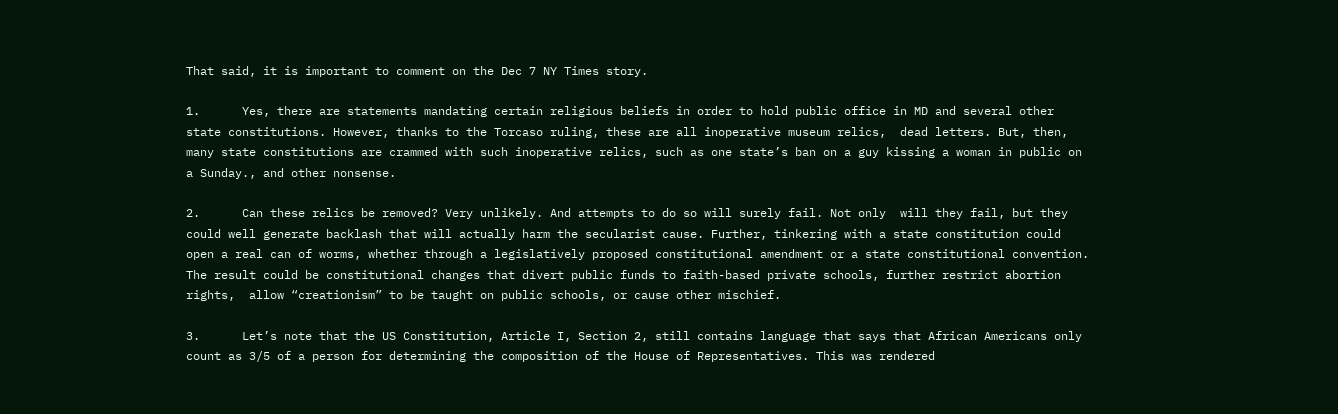That said, it is important to comment on the Dec 7 NY Times story.

1.      Yes, there are statements mandating certain religious beliefs in order to hold public office in MD and several other state constitutions. However, thanks to the Torcaso ruling, these are all inoperative museum relics,  dead letters. But, then, many state constitutions are crammed with such inoperative relics, such as one state’s ban on a guy kissing a woman in public on a Sunday., and other nonsense.

2.      Can these relics be removed? Very unlikely. And attempts to do so will surely fail. Not only  will they fail, but they could well generate backlash that will actually harm the secularist cause. Further, tinkering with a state constitution could open a real can of worms, whether through a legislatively proposed constitutional amendment or a state constitutional convention. The result could be constitutional changes that divert public funds to faith-based private schools, further restrict abortion rights,  allow “creationism” to be taught on public schools, or cause other mischief.

3.      Let’s note that the US Constitution, Article I, Section 2, still contains language that says that African Americans only count as 3/5 of a person for determining the composition of the House of Representatives. This was rendered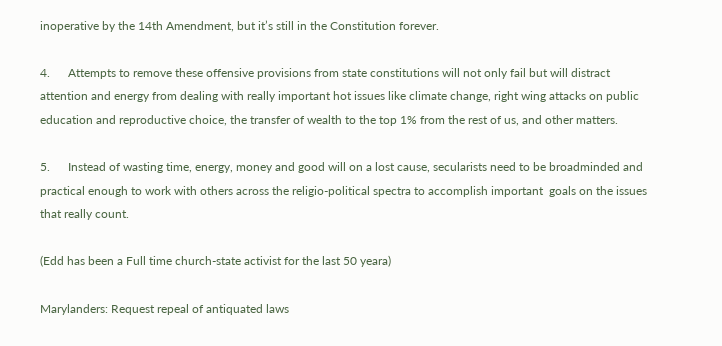inoperative by the 14th Amendment, but it’s still in the Constitution forever.

4.      Attempts to remove these offensive provisions from state constitutions will not only fail but will distract attention and energy from dealing with really important hot issues like climate change, right wing attacks on public education and reproductive choice, the transfer of wealth to the top 1% from the rest of us, and other matters.

5.      Instead of wasting time, energy, money and good will on a lost cause, secularists need to be broadminded and practical enough to work with others across the religio-political spectra to accomplish important  goals on the issues that really count.

(Edd has been a Full time church-state activist for the last 50 yeara)

Marylanders: Request repeal of antiquated laws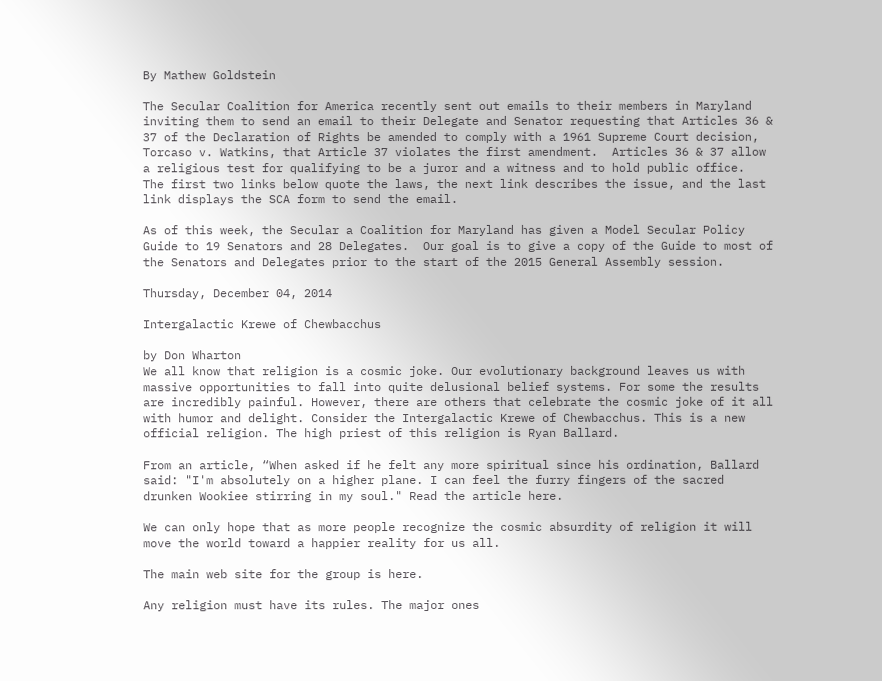By Mathew Goldstein

The Secular Coalition for America recently sent out emails to their members in Maryland inviting them to send an email to their Delegate and Senator requesting that Articles 36 & 37 of the Declaration of Rights be amended to comply with a 1961 Supreme Court decision, Torcaso v. Watkins, that Article 37 violates the first amendment.  Articles 36 & 37 allow a religious test for qualifying to be a juror and a witness and to hold public office.  The first two links below quote the laws, the next link describes the issue, and the last link displays the SCA form to send the email.

As of this week, the Secular a Coalition for Maryland has given a Model Secular Policy Guide to 19 Senators and 28 Delegates.  Our goal is to give a copy of the Guide to most of the Senators and Delegates prior to the start of the 2015 General Assembly session.

Thursday, December 04, 2014

Intergalactic Krewe of Chewbacchus

by Don Wharton
We all know that religion is a cosmic joke. Our evolutionary background leaves us with massive opportunities to fall into quite delusional belief systems. For some the results are incredibly painful. However, there are others that celebrate the cosmic joke of it all with humor and delight. Consider the Intergalactic Krewe of Chewbacchus. This is a new official religion. The high priest of this religion is Ryan Ballard.

From an article, “When asked if he felt any more spiritual since his ordination, Ballard said: "I'm absolutely on a higher plane. I can feel the furry fingers of the sacred drunken Wookiee stirring in my soul." Read the article here.

We can only hope that as more people recognize the cosmic absurdity of religion it will move the world toward a happier reality for us all.

The main web site for the group is here.

Any religion must have its rules. The major ones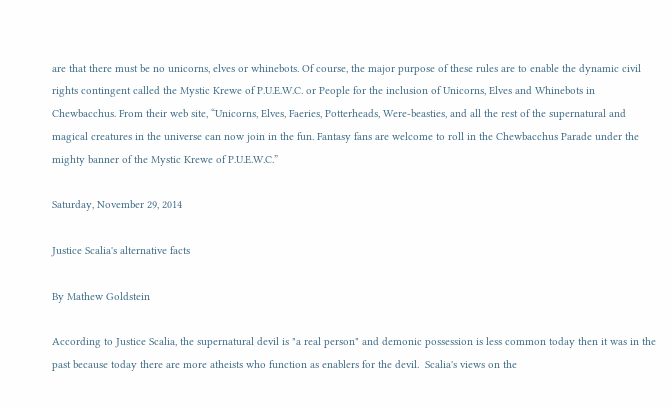are that there must be no unicorns, elves or whinebots. Of course, the major purpose of these rules are to enable the dynamic civil rights contingent called the Mystic Krewe of P.U.E.W.C. or People for the inclusion of Unicorns, Elves and Whinebots in Chewbacchus. From their web site, “Unicorns, Elves, Faeries, Potterheads, Were-beasties, and all the rest of the supernatural and magical creatures in the universe can now join in the fun. Fantasy fans are welcome to roll in the Chewbacchus Parade under the mighty banner of the Mystic Krewe of P.U.E.W.C.”

Saturday, November 29, 2014

Justice Scalia's alternative facts

By Mathew Goldstein

According to Justice Scalia, the supernatural devil is "a real person" and demonic possession is less common today then it was in the past because today there are more atheists who function as enablers for the devil.  Scalia's views on the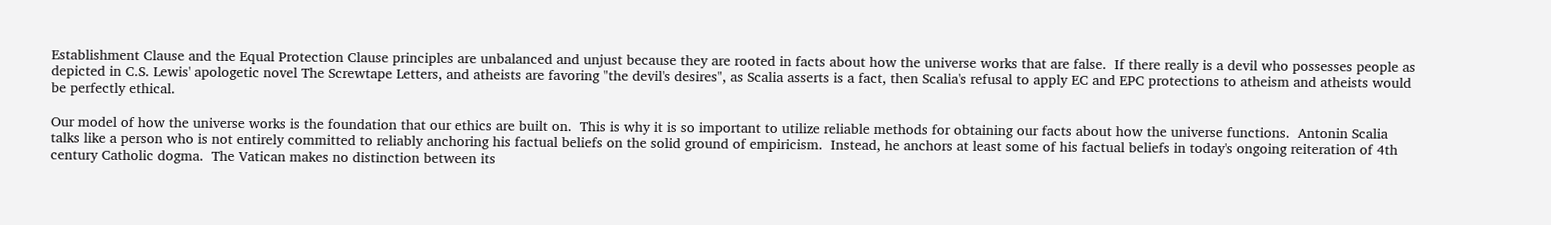Establishment Clause and the Equal Protection Clause principles are unbalanced and unjust because they are rooted in facts about how the universe works that are false.  If there really is a devil who possesses people as depicted in C.S. Lewis' apologetic novel The Screwtape Letters, and atheists are favoring "the devil's desires", as Scalia asserts is a fact, then Scalia's refusal to apply EC and EPC protections to atheism and atheists would be perfectly ethical.

Our model of how the universe works is the foundation that our ethics are built on.  This is why it is so important to utilize reliable methods for obtaining our facts about how the universe functions.  Antonin Scalia talks like a person who is not entirely committed to reliably anchoring his factual beliefs on the solid ground of empiricism.  Instead, he anchors at least some of his factual beliefs in today's ongoing reiteration of 4th century Catholic dogma.  The Vatican makes no distinction between its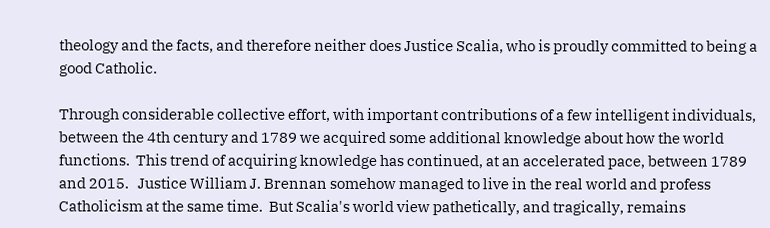theology and the facts, and therefore neither does Justice Scalia, who is proudly committed to being a good Catholic.

Through considerable collective effort, with important contributions of a few intelligent individuals, between the 4th century and 1789 we acquired some additional knowledge about how the world functions.  This trend of acquiring knowledge has continued, at an accelerated pace, between 1789 and 2015.   Justice William J. Brennan somehow managed to live in the real world and profess Catholicism at the same time.  But Scalia's world view pathetically, and tragically, remains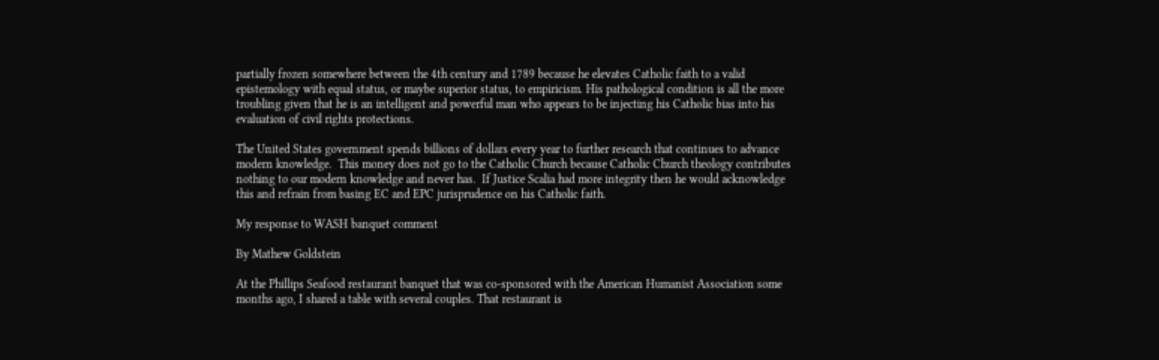partially frozen somewhere between the 4th century and 1789 because he elevates Catholic faith to a valid epistemology with equal status, or maybe superior status, to empiricism. His pathological condition is all the more troubling given that he is an intelligent and powerful man who appears to be injecting his Catholic bias into his evaluation of civil rights protections.

The United States government spends billions of dollars every year to further research that continues to advance modern knowledge.  This money does not go to the Catholic Church because Catholic Church theology contributes nothing to our modern knowledge and never has.  If Justice Scalia had more integrity then he would acknowledge this and refrain from basing EC and EPC jurisprudence on his Catholic faith.

My response to WASH banquet comment

By Mathew Goldstein

At the Phillips Seafood restaurant banquet that was co-sponsored with the American Humanist Association some months ago, I shared a table with several couples. That restaurant is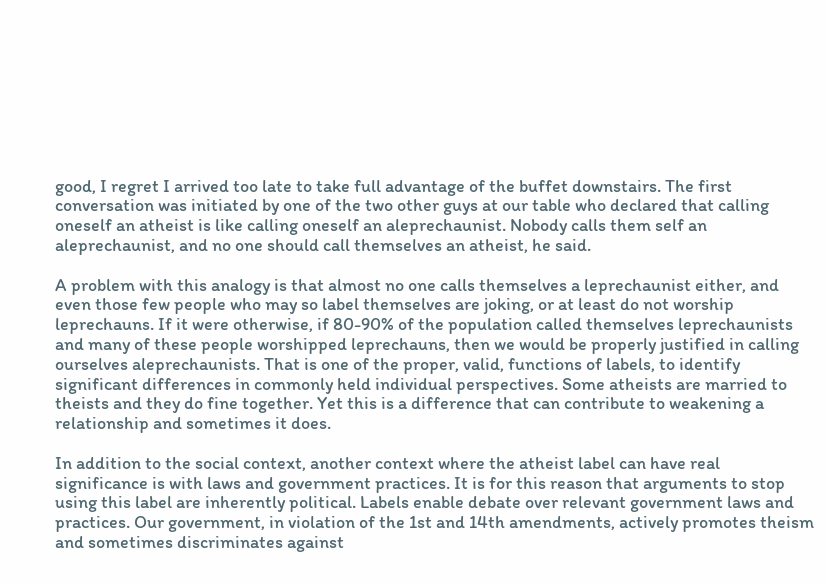good, I regret I arrived too late to take full advantage of the buffet downstairs. The first conversation was initiated by one of the two other guys at our table who declared that calling oneself an atheist is like calling oneself an aleprechaunist. Nobody calls them self an aleprechaunist, and no one should call themselves an atheist, he said.

A problem with this analogy is that almost no one calls themselves a leprechaunist either, and even those few people who may so label themselves are joking, or at least do not worship leprechauns. If it were otherwise, if 80-90% of the population called themselves leprechaunists and many of these people worshipped leprechauns, then we would be properly justified in calling ourselves aleprechaunists. That is one of the proper, valid, functions of labels, to identify significant differences in commonly held individual perspectives. Some atheists are married to theists and they do fine together. Yet this is a difference that can contribute to weakening a relationship and sometimes it does.

In addition to the social context, another context where the atheist label can have real significance is with laws and government practices. It is for this reason that arguments to stop using this label are inherently political. Labels enable debate over relevant government laws and practices. Our government, in violation of the 1st and 14th amendments, actively promotes theism and sometimes discriminates against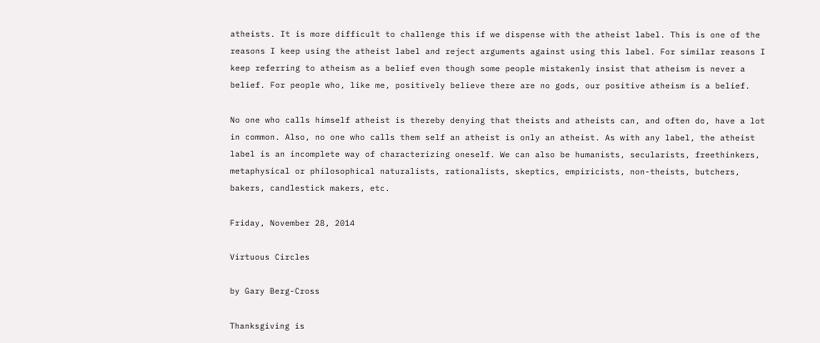atheists. It is more difficult to challenge this if we dispense with the atheist label. This is one of the reasons I keep using the atheist label and reject arguments against using this label. For similar reasons I keep referring to atheism as a belief even though some people mistakenly insist that atheism is never a belief. For people who, like me, positively believe there are no gods, our positive atheism is a belief.

No one who calls himself atheist is thereby denying that theists and atheists can, and often do, have a lot in common. Also, no one who calls them self an atheist is only an atheist. As with any label, the atheist label is an incomplete way of characterizing oneself. We can also be humanists, secularists, freethinkers, metaphysical or philosophical naturalists, rationalists, skeptics, empiricists, non-theists, butchers, bakers, candlestick makers, etc.

Friday, November 28, 2014

Virtuous Circles

by Gary Berg-Cross

Thanksgiving is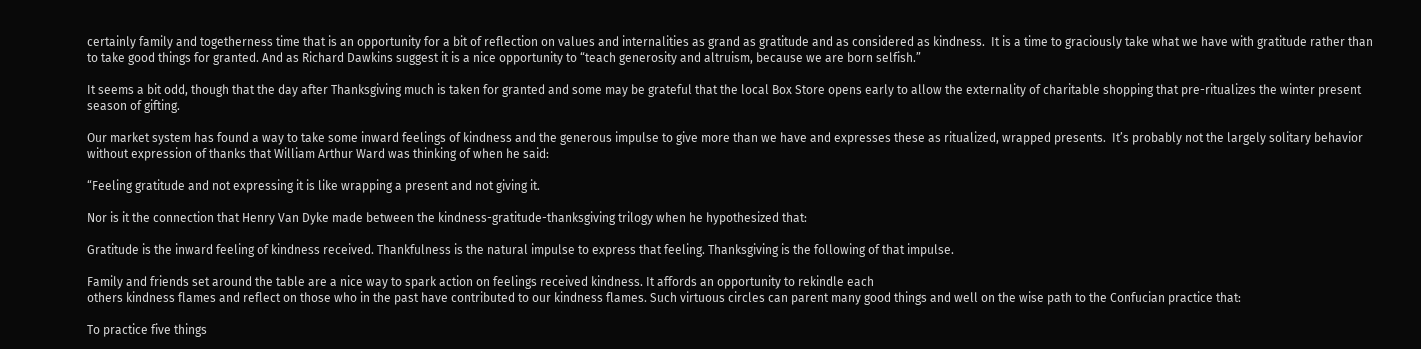certainly family and togetherness time that is an opportunity for a bit of reflection on values and internalities as grand as gratitude and as considered as kindness.  It is a time to graciously take what we have with gratitude rather than to take good things for granted. And as Richard Dawkins suggest it is a nice opportunity to “teach generosity and altruism, because we are born selfish.”

It seems a bit odd, though that the day after Thanksgiving much is taken for granted and some may be grateful that the local Box Store opens early to allow the externality of charitable shopping that pre-ritualizes the winter present season of gifting.

Our market system has found a way to take some inward feelings of kindness and the generous impulse to give more than we have and expresses these as ritualized, wrapped presents.  It’s probably not the largely solitary behavior without expression of thanks that William Arthur Ward was thinking of when he said:

“Feeling gratitude and not expressing it is like wrapping a present and not giving it.

Nor is it the connection that Henry Van Dyke made between the kindness-gratitude-thanksgiving trilogy when he hypothesized that:

Gratitude is the inward feeling of kindness received. Thankfulness is the natural impulse to express that feeling. Thanksgiving is the following of that impulse.

Family and friends set around the table are a nice way to spark action on feelings received kindness. It affords an opportunity to rekindle each
others kindness flames and reflect on those who in the past have contributed to our kindness flames. Such virtuous circles can parent many good things and well on the wise path to the Confucian practice that:

To practice five things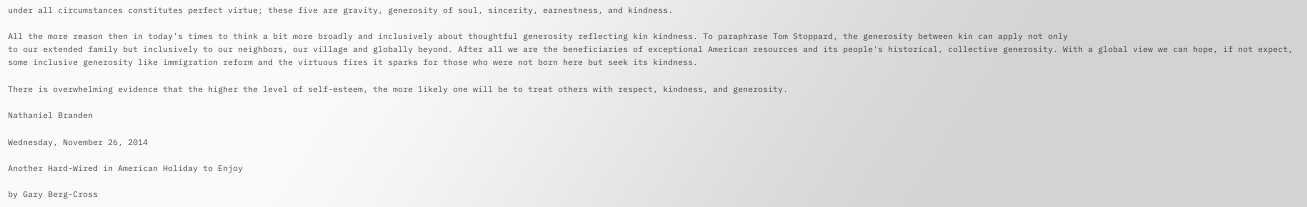under all circumstances constitutes perfect virtue; these five are gravity, generosity of soul, sincerity, earnestness, and kindness.

All the more reason then in today’s times to think a bit more broadly and inclusively about thoughtful generosity reflecting kin kindness. To paraphrase Tom Stoppard, the generosity between kin can apply not only
to our extended family but inclusively to our neighbors, our village and globally beyond. After all we are the beneficiaries of exceptional American resources and its people's historical, collective generosity. With a global view we can hope, if not expect, some inclusive generosity like immigration reform and the virtuous fires it sparks for those who were not born here but seek its kindness.

There is overwhelming evidence that the higher the level of self-esteem, the more likely one will be to treat others with respect, kindness, and generosity.

Nathaniel Branden

Wednesday, November 26, 2014

Another Hard-Wired in American Holiday to Enjoy

by Gary Berg-Cross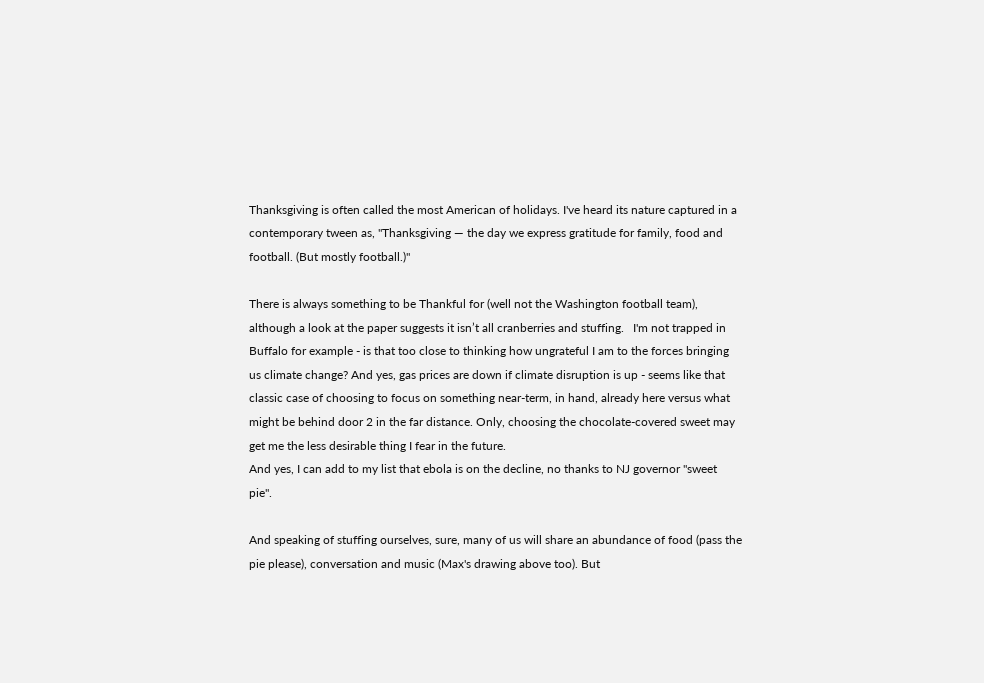Thanksgiving is often called the most American of holidays. I've heard its nature captured in a contemporary tween as, "Thanksgiving — the day we express gratitude for family, food and football. (But mostly football.)"

There is always something to be Thankful for (well not the Washington football team), although a look at the paper suggests it isn’t all cranberries and stuffing.   I'm not trapped in Buffalo for example - is that too close to thinking how ungrateful I am to the forces bringing us climate change? And yes, gas prices are down if climate disruption is up - seems like that classic case of choosing to focus on something near-term, in hand, already here versus what might be behind door 2 in the far distance. Only, choosing the chocolate-covered sweet may get me the less desirable thing I fear in the future.
And yes, I can add to my list that ebola is on the decline, no thanks to NJ governor "sweet pie".

And speaking of stuffing ourselves, sure, many of us will share an abundance of food (pass the pie please), conversation and music (Max's drawing above too). But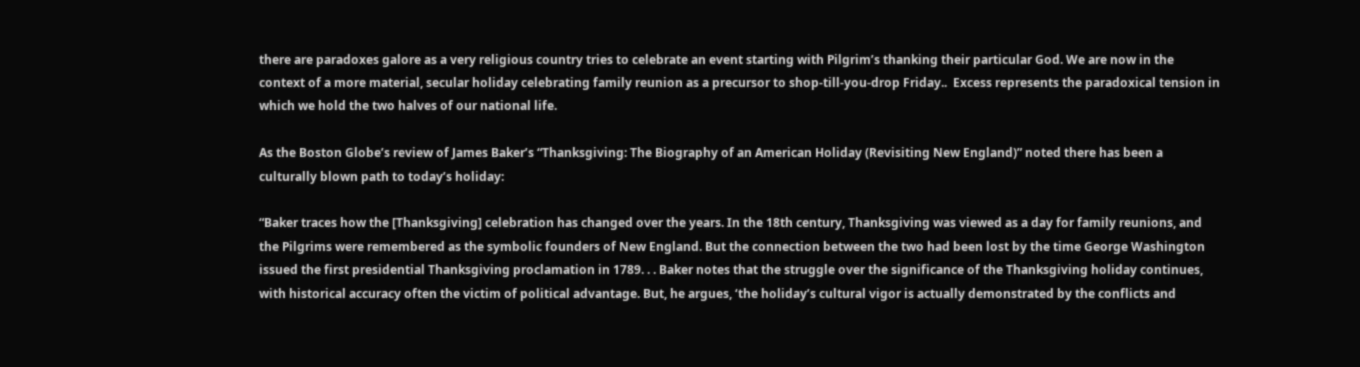there are paradoxes galore as a very religious country tries to celebrate an event starting with Pilgrim’s thanking their particular God. We are now in the context of a more material, secular holiday celebrating family reunion as a precursor to shop-till-you-drop Friday..  Excess represents the paradoxical tension in which we hold the two halves of our national life.

As the Boston Globe’s review of James Baker’s “Thanksgiving: The Biography of an American Holiday (Revisiting New England)” noted there has been a culturally blown path to today’s holiday:

“Baker traces how the [Thanksgiving] celebration has changed over the years. In the 18th century, Thanksgiving was viewed as a day for family reunions, and the Pilgrims were remembered as the symbolic founders of New England. But the connection between the two had been lost by the time George Washington issued the first presidential Thanksgiving proclamation in 1789. . . Baker notes that the struggle over the significance of the Thanksgiving holiday continues, with historical accuracy often the victim of political advantage. But, he argues, ‘the holiday’s cultural vigor is actually demonstrated by the conflicts and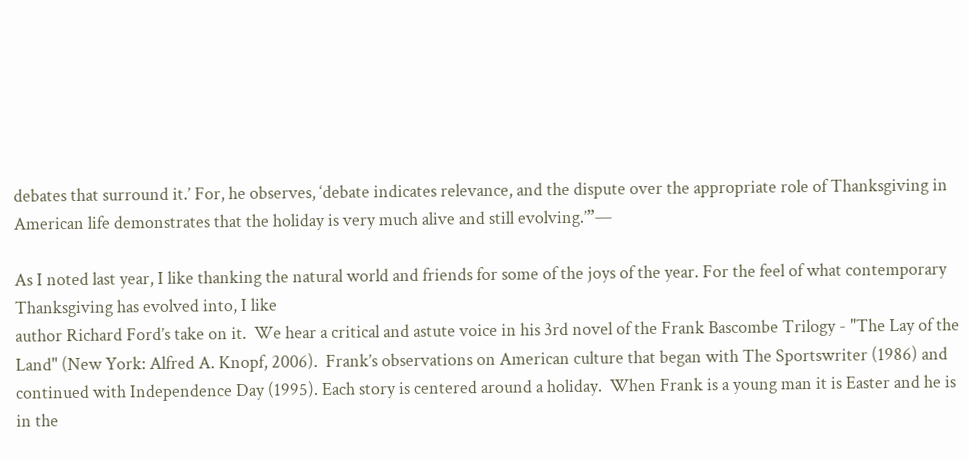debates that surround it.’ For, he observes, ‘debate indicates relevance, and the dispute over the appropriate role of Thanksgiving in American life demonstrates that the holiday is very much alive and still evolving.’”—

As I noted last year, I like thanking the natural world and friends for some of the joys of the year. For the feel of what contemporary Thanksgiving has evolved into, I like
author Richard Ford’s take on it.  We hear a critical and astute voice in his 3rd novel of the Frank Bascombe Trilogy - "The Lay of the Land" (New York: Alfred A. Knopf, 2006).  Frank’s observations on American culture that began with The Sportswriter (1986) and continued with Independence Day (1995). Each story is centered around a holiday.  When Frank is a young man it is Easter and he is in the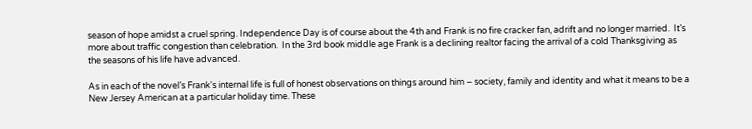season of hope amidst a cruel spring. Independence Day is of course about the 4th and Frank is no fire cracker fan, adrift and no longer married.  It’s more about traffic congestion than celebration.  In the 3rd book middle age Frank is a declining realtor facing the arrival of a cold Thanksgiving as the seasons of his life have advanced.

As in each of the novel’s Frank's internal life is full of honest observations on things around him – society, family and identity and what it means to be a New Jersey American at a particular holiday time. These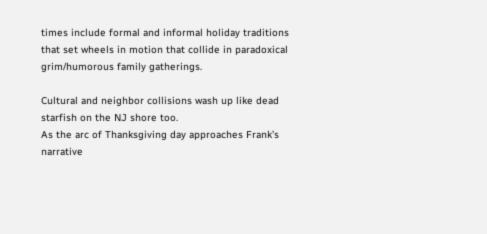times include formal and informal holiday traditions that set wheels in motion that collide in paradoxical grim/humorous family gatherings.

Cultural and neighbor collisions wash up like dead starfish on the NJ shore too.
As the arc of Thanksgiving day approaches Frank’s narrative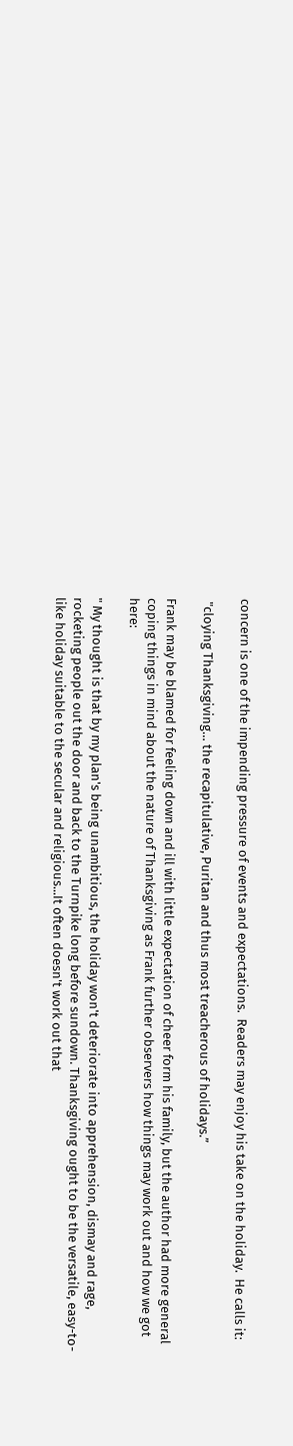concern is one of the impending pressure of events and expectations.  Readers may enjoy his take on the holiday.  He calls it:

 "cloying Thanksgiving… the recapitulative, Puritan and thus most treacherous of holidays.”

Frank may be blamed for feeling down and ill with little expectation of cheer form his family, but the author had more general coping things in mind about the nature of Thanksgiving as Frank further observers how things may work out and how we got here:

" My thought is that by my plan's being unambitious, the holiday won't deteriorate into apprehension, dismay and rage, rocketing people out the door and back to the Turnpike long before sundown. Thanksgiving ought to be the versatile, easy-to-like holiday suitable to the secular and religious...It often doesn't work out that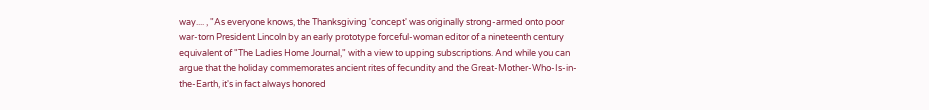way.... , "As everyone knows, the Thanksgiving 'concept' was originally strong-armed onto poor war-torn President Lincoln by an early prototype forceful-woman editor of a nineteenth century equivalent of "The Ladies Home Journal," with a view to upping subscriptions. And while you can argue that the holiday commemorates ancient rites of fecundity and the Great-Mother-Who-Is-in-the-Earth, it's in fact always honored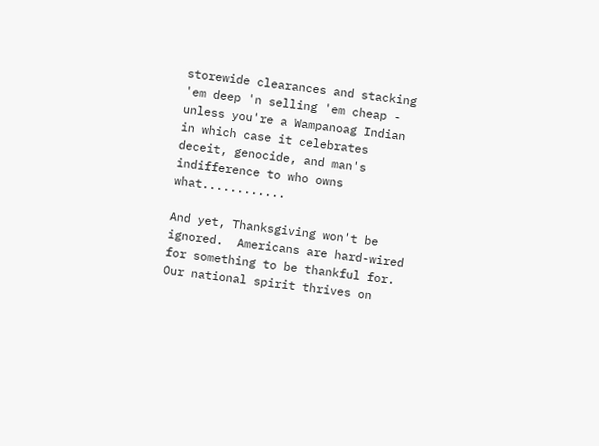storewide clearances and stacking 'em deep 'n selling 'em cheap - unless you're a Wampanoag Indian in which case it celebrates deceit, genocide, and man's indifference to who owns what............

And yet, Thanksgiving won't be ignored.  Americans are hard-wired for something to be thankful for.  Our national spirit thrives on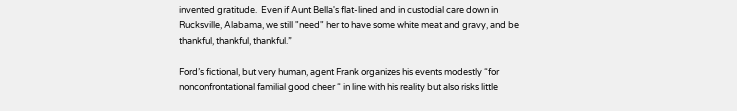invented gratitude.  Even if Aunt Bella's flat-lined and in custodial care down in Rucksville, Alabama, we still "need" her to have some white meat and gravy, and be thankful, thankful, thankful.”

Ford’s fictional, but very human, agent Frank organizes his events modestly “for nonconfrontational familial good cheer “ in line with his reality but also risks little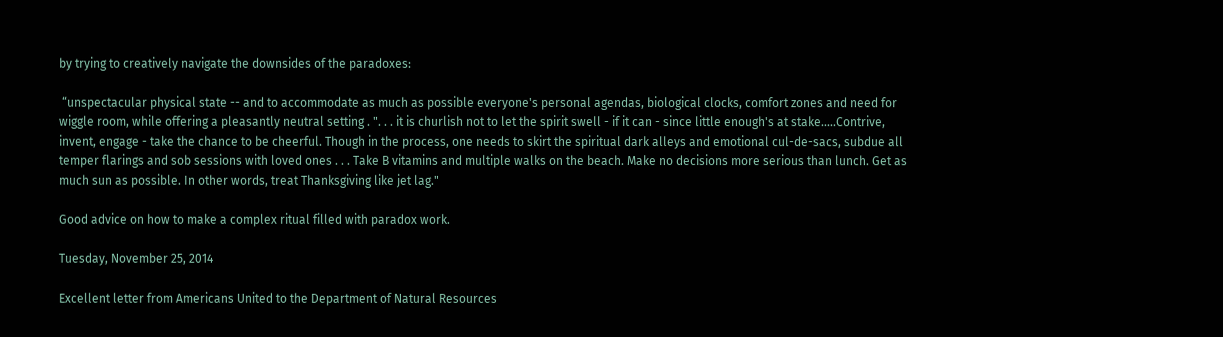by trying to creatively navigate the downsides of the paradoxes:

 “unspectacular physical state -- and to accommodate as much as possible everyone's personal agendas, biological clocks, comfort zones and need for wiggle room, while offering a pleasantly neutral setting . ". . . it is churlish not to let the spirit swell - if it can - since little enough's at stake.....Contrive, invent, engage - take the chance to be cheerful. Though in the process, one needs to skirt the spiritual dark alleys and emotional cul-de-sacs, subdue all temper flarings and sob sessions with loved ones . . . Take B vitamins and multiple walks on the beach. Make no decisions more serious than lunch. Get as much sun as possible. In other words, treat Thanksgiving like jet lag."

Good advice on how to make a complex ritual filled with paradox work.

Tuesday, November 25, 2014

Excellent letter from Americans United to the Department of Natural Resources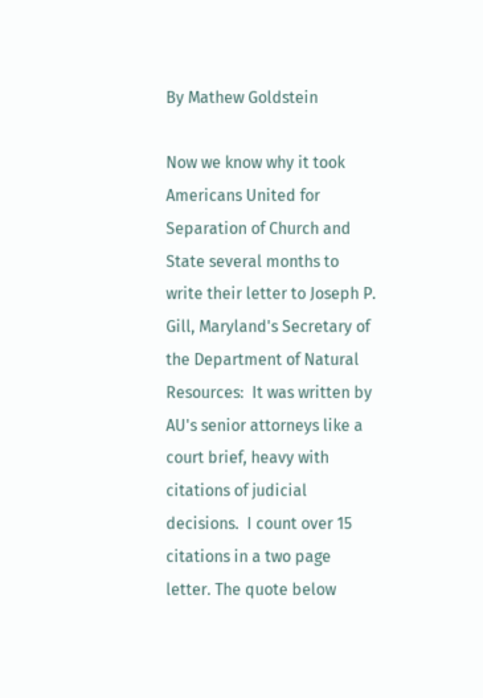By Mathew Goldstein

Now we know why it took Americans United for Separation of Church and State several months to write their letter to Joseph P. Gill, Maryland's Secretary of the Department of Natural Resources:  It was written by AU's senior attorneys like a court brief, heavy with citations of judicial decisions.  I count over 15 citations in a two page letter. The quote below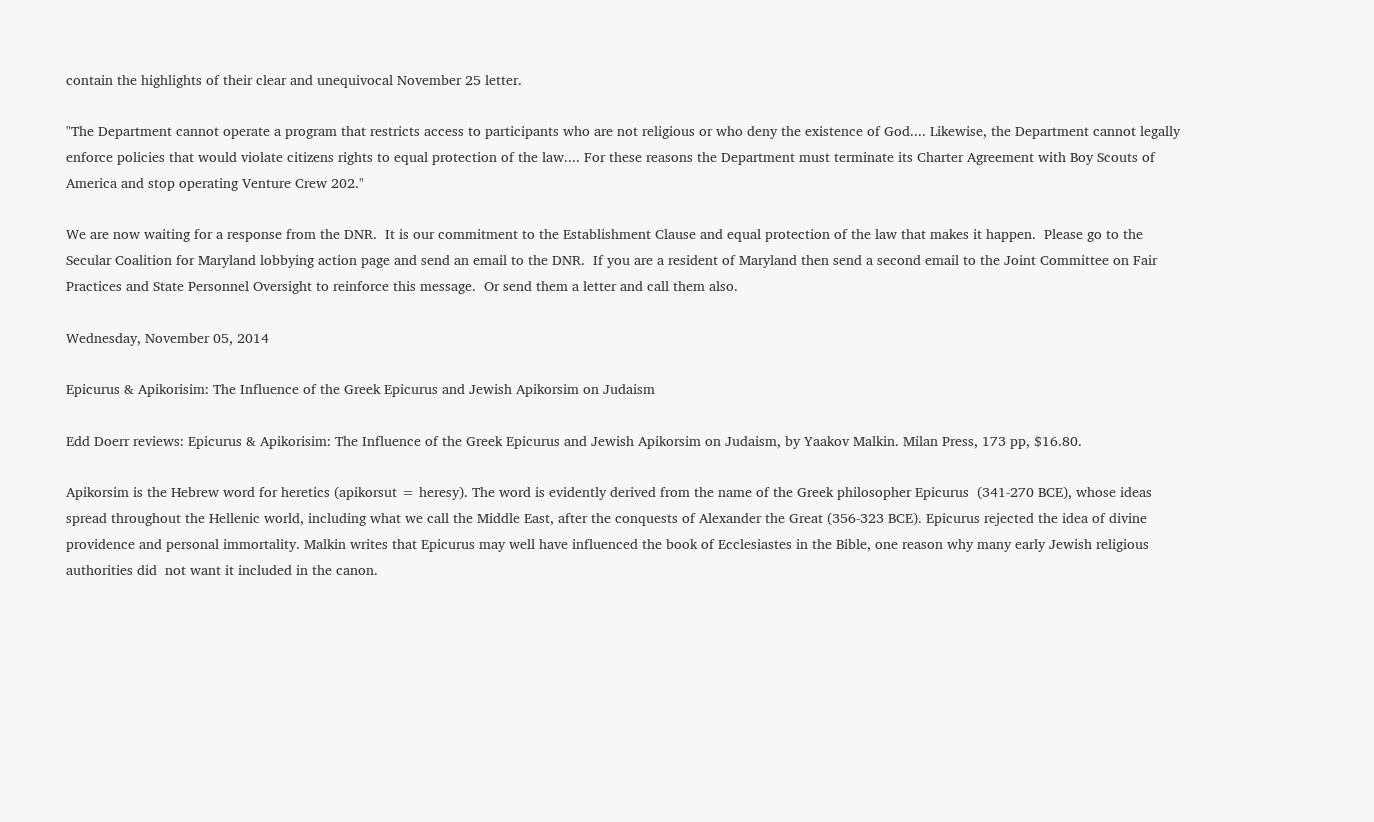contain the highlights of their clear and unequivocal November 25 letter.

"The Department cannot operate a program that restricts access to participants who are not religious or who deny the existence of God.... Likewise, the Department cannot legally enforce policies that would violate citizens rights to equal protection of the law.... For these reasons the Department must terminate its Charter Agreement with Boy Scouts of America and stop operating Venture Crew 202."

We are now waiting for a response from the DNR.  It is our commitment to the Establishment Clause and equal protection of the law that makes it happen.  Please go to the Secular Coalition for Maryland lobbying action page and send an email to the DNR.  If you are a resident of Maryland then send a second email to the Joint Committee on Fair Practices and State Personnel Oversight to reinforce this message.  Or send them a letter and call them also.

Wednesday, November 05, 2014

Epicurus & Apikorisim: The Influence of the Greek Epicurus and Jewish Apikorsim on Judaism

Edd Doerr reviews: Epicurus & Apikorisim: The Influence of the Greek Epicurus and Jewish Apikorsim on Judaism, by Yaakov Malkin. Milan Press, 173 pp, $16.80.

Apikorsim is the Hebrew word for heretics (apikorsut = heresy). The word is evidently derived from the name of the Greek philosopher Epicurus  (341-270 BCE), whose ideas spread throughout the Hellenic world, including what we call the Middle East, after the conquests of Alexander the Great (356-323 BCE). Epicurus rejected the idea of divine providence and personal immortality. Malkin writes that Epicurus may well have influenced the book of Ecclesiastes in the Bible, one reason why many early Jewish religious authorities did  not want it included in the canon.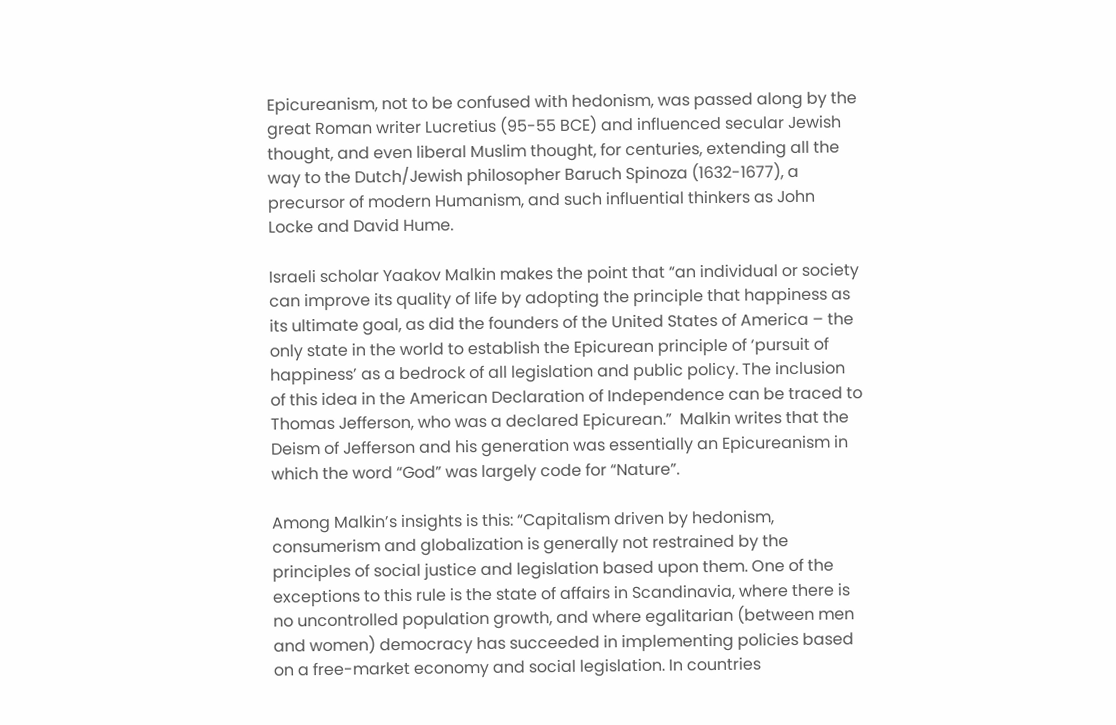Epicureanism, not to be confused with hedonism, was passed along by the great Roman writer Lucretius (95-55 BCE) and influenced secular Jewish thought, and even liberal Muslim thought, for centuries, extending all the way to the Dutch/Jewish philosopher Baruch Spinoza (1632-1677), a precursor of modern Humanism, and such influential thinkers as John Locke and David Hume.

Israeli scholar Yaakov Malkin makes the point that “an individual or society can improve its quality of life by adopting the principle that happiness as its ultimate goal, as did the founders of the United States of America – the only state in the world to establish the Epicurean principle of ‘pursuit of happiness’ as a bedrock of all legislation and public policy. The inclusion of this idea in the American Declaration of Independence can be traced to Thomas Jefferson, who was a declared Epicurean.”  Malkin writes that the Deism of Jefferson and his generation was essentially an Epicureanism in which the word “God” was largely code for “Nature”.

Among Malkin’s insights is this: “Capitalism driven by hedonism, consumerism and globalization is generally not restrained by the principles of social justice and legislation based upon them. One of the exceptions to this rule is the state of affairs in Scandinavia, where there is no uncontrolled population growth, and where egalitarian (between men and women) democracy has succeeded in implementing policies based on a free-market economy and social legislation. In countries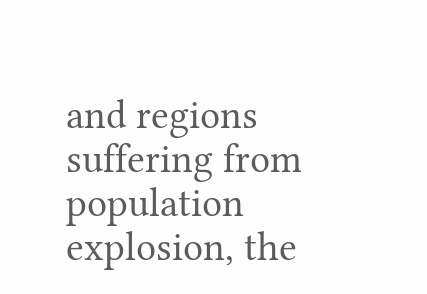and regions suffering from population explosion, the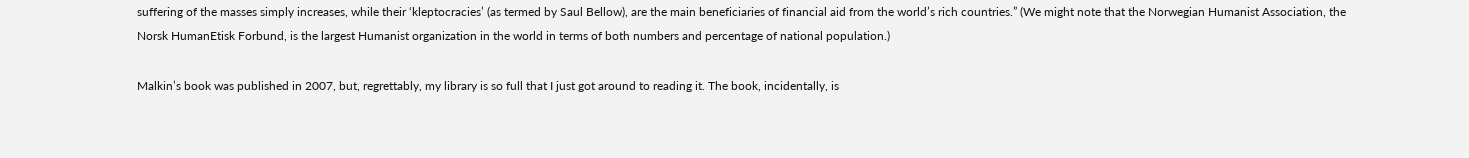suffering of the masses simply increases, while their ‘kleptocracies’ (as termed by Saul Bellow), are the main beneficiaries of financial aid from the world’s rich countries.” (We might note that the Norwegian Humanist Association, the Norsk HumanEtisk Forbund, is the largest Humanist organization in the world in terms of both numbers and percentage of national population.)

Malkin’s book was published in 2007, but, regrettably, my library is so full that I just got around to reading it. The book, incidentally, is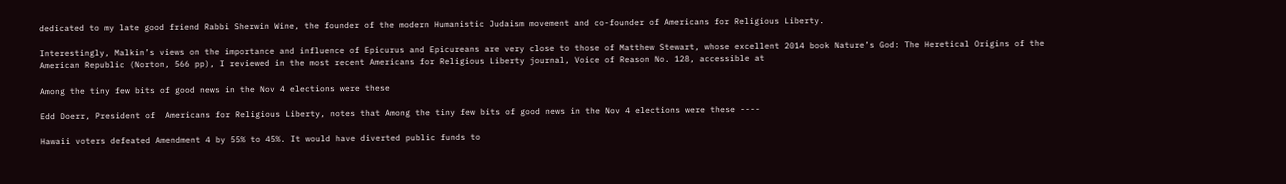dedicated to my late good friend Rabbi Sherwin Wine, the founder of the modern Humanistic Judaism movement and co-founder of Americans for Religious Liberty.

Interestingly, Malkin’s views on the importance and influence of Epicurus and Epicureans are very close to those of Matthew Stewart, whose excellent 2014 book Nature’s God: The Heretical Origins of the American Republic (Norton, 566 pp), I reviewed in the most recent Americans for Religious Liberty journal, Voice of Reason No. 128, accessible at

Among the tiny few bits of good news in the Nov 4 elections were these

Edd Doerr, President of  Americans for Religious Liberty, notes that Among the tiny few bits of good news in the Nov 4 elections were these ----

Hawaii voters defeated Amendment 4 by 55% to 45%. It would have diverted public funds to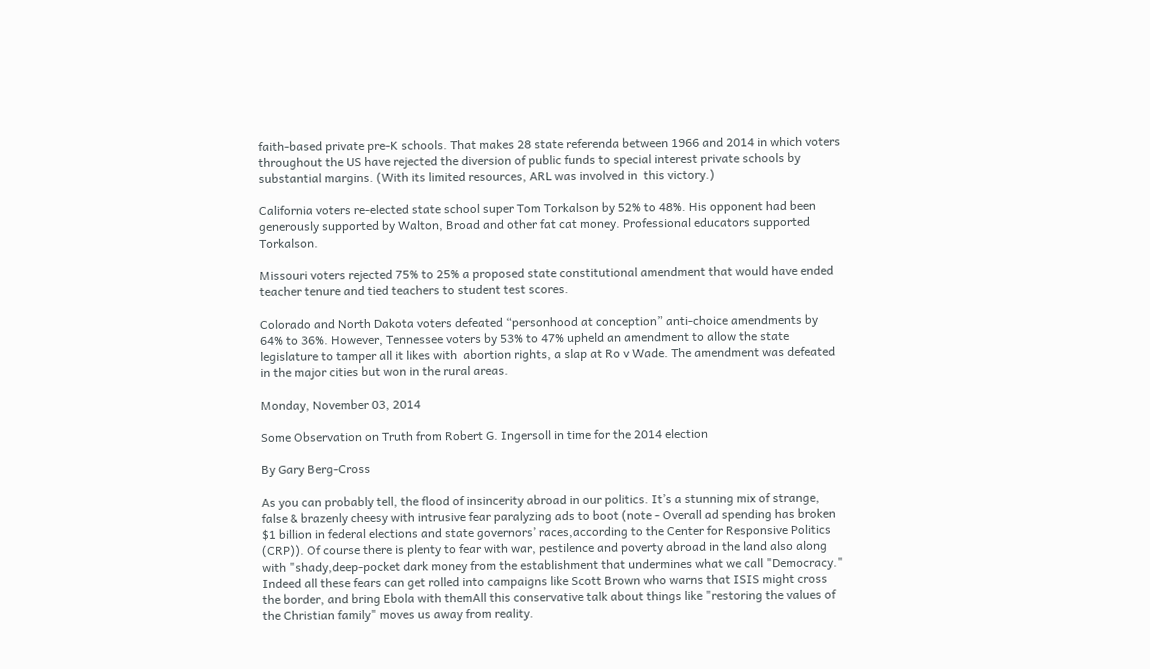faith-based private pre-K schools. That makes 28 state referenda between 1966 and 2014 in which voters throughout the US have rejected the diversion of public funds to special interest private schools by substantial margins. (With its limited resources, ARL was involved in  this victory.)

California voters re-elected state school super Tom Torkalson by 52% to 48%. His opponent had been generously supported by Walton, Broad and other fat cat money. Professional educators supported Torkalson.

Missouri voters rejected 75% to 25% a proposed state constitutional amendment that would have ended teacher tenure and tied teachers to student test scores.

Colorado and North Dakota voters defeated “personhood at conception” anti-choice amendments by 64% to 36%. However, Tennessee voters by 53% to 47% upheld an amendment to allow the state legislature to tamper all it likes with  abortion rights, a slap at Ro v Wade. The amendment was defeated in the major cities but won in the rural areas.

Monday, November 03, 2014

Some Observation on Truth from Robert G. Ingersoll in time for the 2014 election

By Gary Berg-Cross

As you can probably tell, the flood of insincerity abroad in our politics. It’s a stunning mix of strange, false & brazenly cheesy with intrusive fear paralyzing ads to boot (note - Overall ad spending has broken $1 billion in federal elections and state governors’ races,according to the Center for Responsive Politics (CRP)). Of course there is plenty to fear with war, pestilence and poverty abroad in the land also along with "shady,deep-pocket dark money from the establishment that undermines what we call "Democracy." Indeed all these fears can get rolled into campaigns like Scott Brown who warns that ISIS might cross the border, and bring Ebola with themAll this conservative talk about things like "restoring the values of the Christian family" moves us away from reality.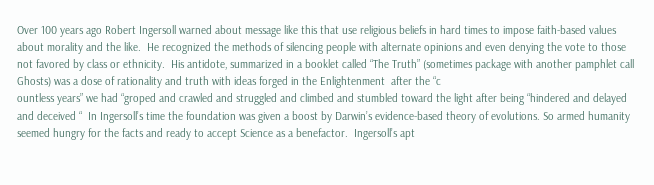Over 100 years ago Robert Ingersoll warned about message like this that use religious beliefs in hard times to impose faith-based values about morality and the like.  He recognized the methods of silencing people with alternate opinions and even denying the vote to those not favored by class or ethnicity.  His antidote, summarized in a booklet called “The Truth” (sometimes package with another pamphlet call Ghosts) was a dose of rationality and truth with ideas forged in the Enlightenment  after the “c
ountless years” we had “groped and crawled and struggled and climbed and stumbled toward the light after being “hindered and delayed and deceived “  In Ingersoll’s time the foundation was given a boost by Darwin’s evidence-based theory of evolutions. So armed humanity seemed hungry for the facts and ready to accept Science as a benefactor.  Ingersoll’s apt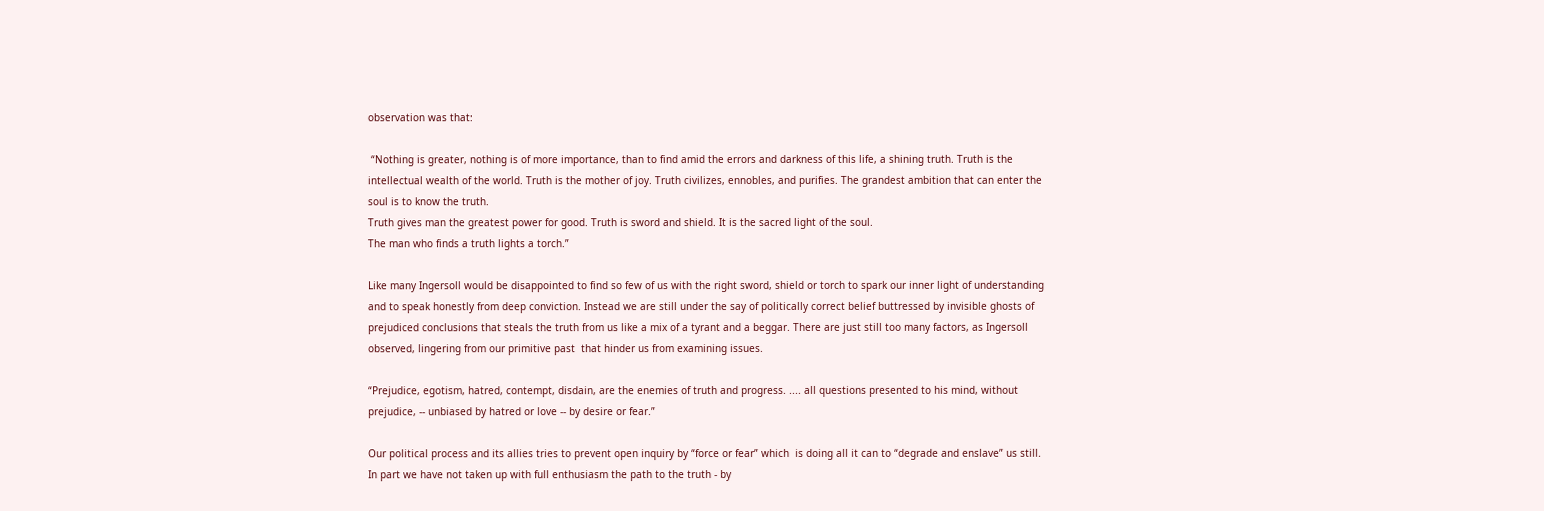observation was that:

 “Nothing is greater, nothing is of more importance, than to find amid the errors and darkness of this life, a shining truth. Truth is the intellectual wealth of the world. Truth is the mother of joy. Truth civilizes, ennobles, and purifies. The grandest ambition that can enter the soul is to know the truth.
Truth gives man the greatest power for good. Truth is sword and shield. It is the sacred light of the soul.
The man who finds a truth lights a torch.”

Like many Ingersoll would be disappointed to find so few of us with the right sword, shield or torch to spark our inner light of understanding and to speak honestly from deep conviction. Instead we are still under the say of politically correct belief buttressed by invisible ghosts of prejudiced conclusions that steals the truth from us like a mix of a tyrant and a beggar. There are just still too many factors, as Ingersoll observed, lingering from our primitive past  that hinder us from examining issues.

“Prejudice, egotism, hatred, contempt, disdain, are the enemies of truth and progress. .... all questions presented to his mind, without prejudice, -- unbiased by hatred or love -- by desire or fear.”

Our political process and its allies tries to prevent open inquiry by “force or fear” which  is doing all it can to “degrade and enslave” us still.
In part we have not taken up with full enthusiasm the path to the truth - by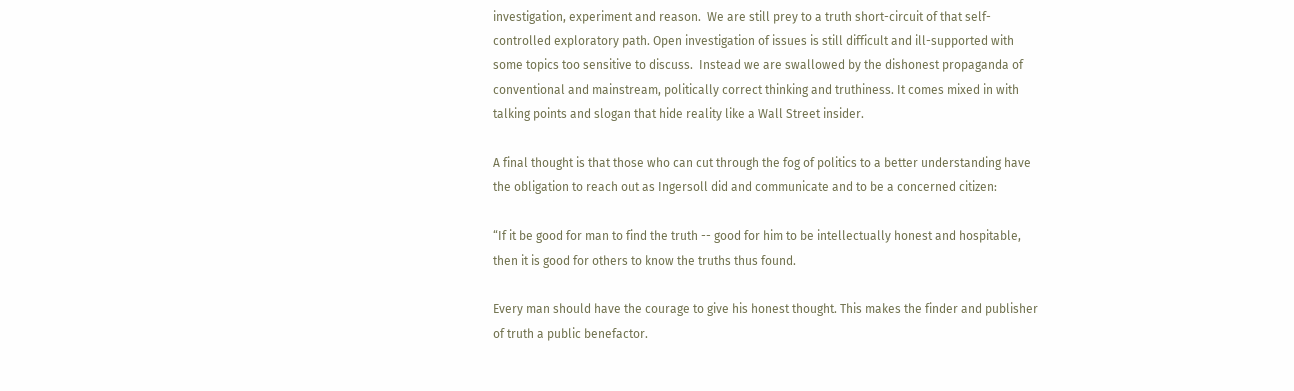investigation, experiment and reason.  We are still prey to a truth short-circuit of that self-controlled exploratory path. Open investigation of issues is still difficult and ill-supported with some topics too sensitive to discuss.  Instead we are swallowed by the dishonest propaganda of conventional and mainstream, politically correct thinking and truthiness. It comes mixed in with talking points and slogan that hide reality like a Wall Street insider.

A final thought is that those who can cut through the fog of politics to a better understanding have the obligation to reach out as Ingersoll did and communicate and to be a concerned citizen:

“If it be good for man to find the truth -- good for him to be intellectually honest and hospitable, then it is good for others to know the truths thus found.

Every man should have the courage to give his honest thought. This makes the finder and publisher of truth a public benefactor.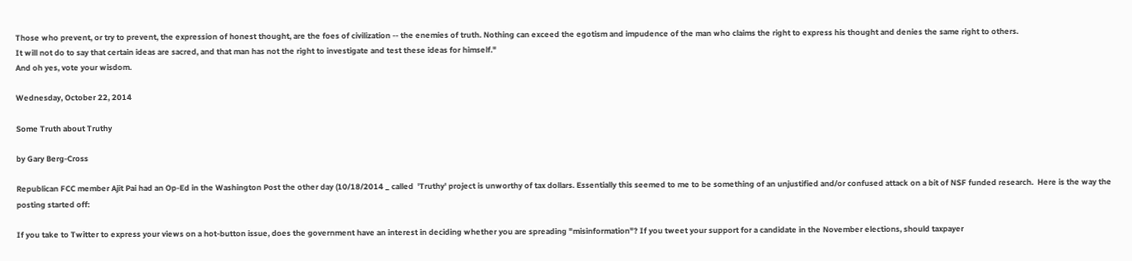Those who prevent, or try to prevent, the expression of honest thought, are the foes of civilization -- the enemies of truth. Nothing can exceed the egotism and impudence of the man who claims the right to express his thought and denies the same right to others.
It will not do to say that certain ideas are sacred, and that man has not the right to investigate and test these ideas for himself."
And oh yes, vote your wisdom.

Wednesday, October 22, 2014

Some Truth about Truthy

by Gary Berg-Cross

Republican FCC member Ajit Pai had an Op-Ed in the Washington Post the other day (10/18/2014 _ called  'Truthy' project is unworthy of tax dollars. Essentially this seemed to me to be something of an unjustified and/or confused attack on a bit of NSF funded research.  Here is the way the posting started off:

If you take to Twitter to express your views on a hot-button issue, does the government have an interest in deciding whether you are spreading "misinformation"? If you tweet your support for a candidate in the November elections, should taxpayer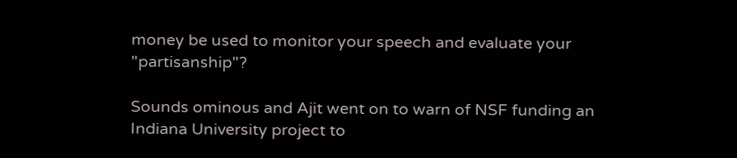money be used to monitor your speech and evaluate your "partisanship"?

Sounds ominous and Ajit went on to warn of NSF funding an Indiana University project to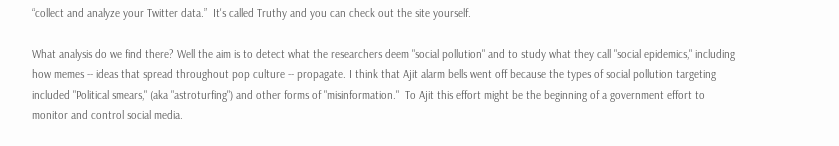“collect and analyze your Twitter data.”  It's called Truthy and you can check out the site yourself.

What analysis do we find there? Well the aim is to detect what the researchers deem "social pollution" and to study what they call "social epidemics," including how memes -- ideas that spread throughout pop culture -- propagate. I think that Ajit alarm bells went off because the types of social pollution targeting included "Political smears," (aka "astroturfing") and other forms of "misinformation."  To Ajit this effort might be the beginning of a government effort to monitor and control social media.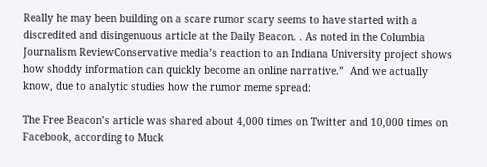Really he may been building on a scare rumor scary seems to have started with a discredited and disingenuous article at the Daily Beacon. . As noted in the Columbia Journalism ReviewConservative media’s reaction to an Indiana University project shows how shoddy information can quickly become an online narrative.”  And we actually know, due to analytic studies how the rumor meme spread:

The Free Beacon’s article was shared about 4,000 times on Twitter and 10,000 times on Facebook, according to Muck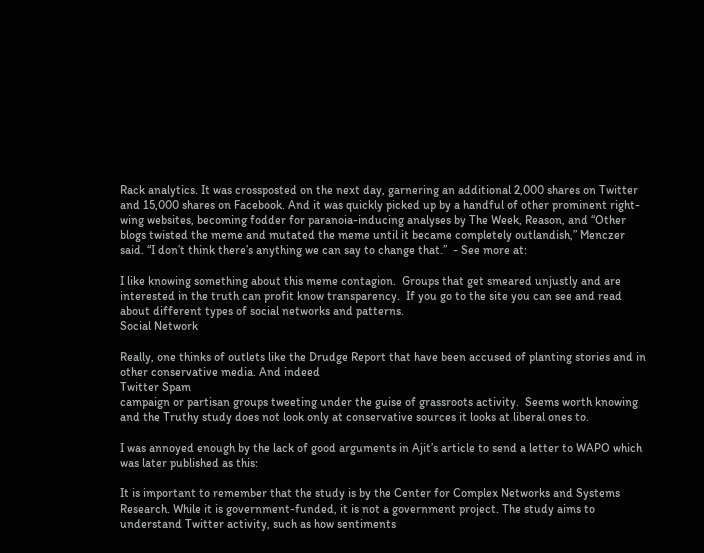Rack analytics. It was crossposted on the next day, garnering an additional 2,000 shares on Twitter and 15,000 shares on Facebook. And it was quickly picked up by a handful of other prominent right-wing websites, becoming fodder for paranoia-inducing analyses by The Week, Reason, and “Other blogs twisted the meme and mutated the meme until it became completely outlandish,” Menczer said. “I don’t think there’s anything we can say to change that.”  - See more at:

I like knowing something about this meme contagion.  Groups that get smeared unjustly and are interested in the truth can profit know transparency.  If you go to the site you can see and read about different types of social networks and patterns.
Social Network

Really, one thinks of outlets like the Drudge Report that have been accused of planting stories and in other conservative media. And indeed
Twitter Spam
campaign or partisan groups tweeting under the guise of grassroots activity.  Seems worth knowing and the Truthy study does not look only at conservative sources it looks at liberal ones to.

I was annoyed enough by the lack of good arguments in Ajit’s article to send a letter to WAPO which was later published as this:

It is important to remember that the study is by the Center for Complex Networks and Systems Research. While it is government-funded, it is not a government project. The study aims to understand Twitter activity, such as how sentiments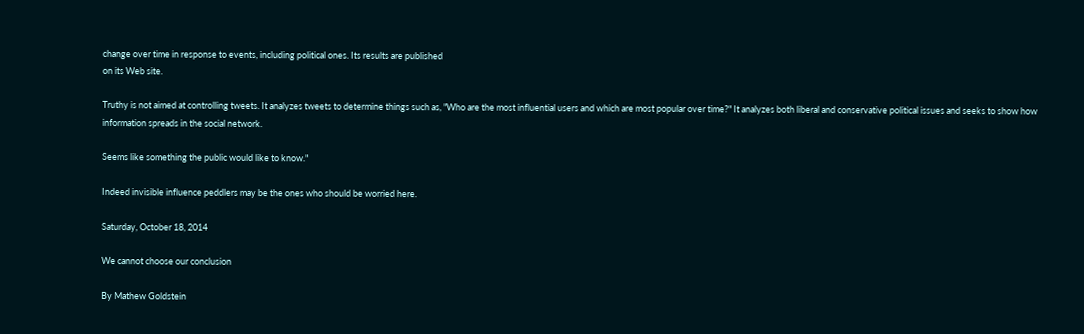change over time in response to events, including political ones. Its results are published
on its Web site.

Truthy is not aimed at controlling tweets. It analyzes tweets to determine things such as, "Who are the most influential users and which are most popular over time?" It analyzes both liberal and conservative political issues and seeks to show how information spreads in the social network.

Seems like something the public would like to know."

Indeed invisible influence peddlers may be the ones who should be worried here.

Saturday, October 18, 2014

We cannot choose our conclusion

By Mathew Goldstein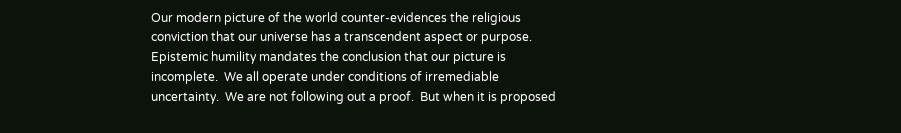Our modern picture of the world counter-evidences the religious conviction that our universe has a transcendent aspect or purpose.  Epistemic humility mandates the conclusion that our picture is incomplete.  We all operate under conditions of irremediable uncertainty.  We are not following out a proof.  But when it is proposed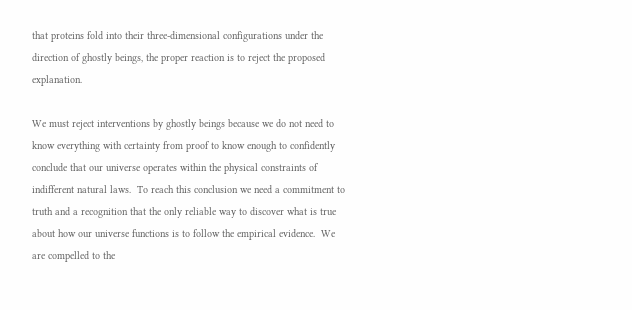that proteins fold into their three-dimensional configurations under the direction of ghostly beings, the proper reaction is to reject the proposed explanation.

We must reject interventions by ghostly beings because we do not need to know everything with certainty from proof to know enough to confidently conclude that our universe operates within the physical constraints of indifferent natural laws.  To reach this conclusion we need a commitment to truth and a recognition that the only reliable way to discover what is true about how our universe functions is to follow the empirical evidence.  We are compelled to the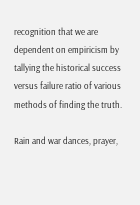recognition that we are dependent on empiricism by tallying the historical success versus failure ratio of various methods of finding the truth.

Rain and war dances, prayer,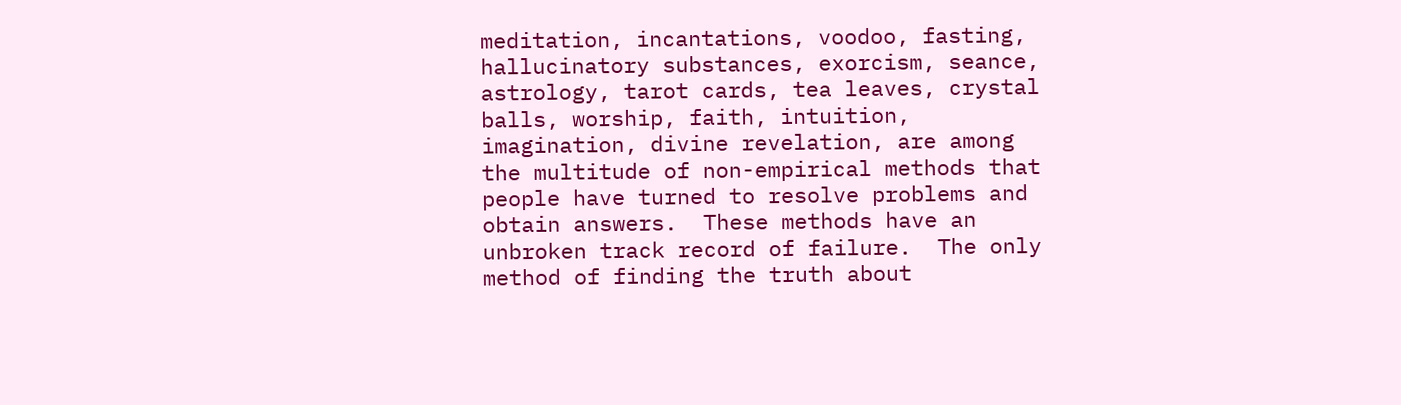meditation, incantations, voodoo, fasting, hallucinatory substances, exorcism, seance, astrology, tarot cards, tea leaves, crystal balls, worship, faith, intuition, imagination, divine revelation, are among the multitude of non-empirical methods that people have turned to resolve problems and obtain answers.  These methods have an unbroken track record of failure.  The only method of finding the truth about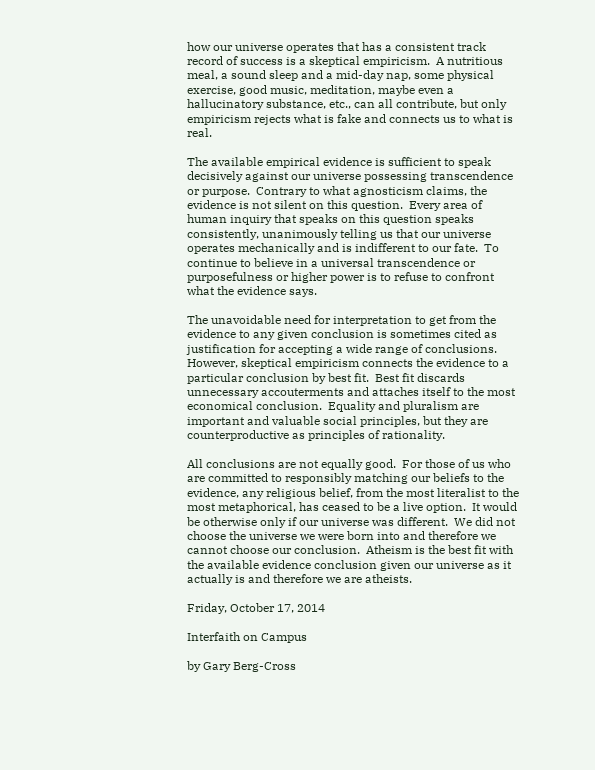how our universe operates that has a consistent track record of success is a skeptical empiricism.  A nutritious meal, a sound sleep and a mid-day nap, some physical exercise, good music, meditation, maybe even a hallucinatory substance, etc., can all contribute, but only empiricism rejects what is fake and connects us to what is real.

The available empirical evidence is sufficient to speak decisively against our universe possessing transcendence or purpose.  Contrary to what agnosticism claims, the evidence is not silent on this question.  Every area of human inquiry that speaks on this question speaks consistently, unanimously telling us that our universe operates mechanically and is indifferent to our fate.  To continue to believe in a universal transcendence or purposefulness or higher power is to refuse to confront what the evidence says.

The unavoidable need for interpretation to get from the evidence to any given conclusion is sometimes cited as justification for accepting a wide range of conclusions.  However, skeptical empiricism connects the evidence to a particular conclusion by best fit.  Best fit discards unnecessary accouterments and attaches itself to the most economical conclusion.  Equality and pluralism are important and valuable social principles, but they are counterproductive as principles of rationality.

All conclusions are not equally good.  For those of us who are committed to responsibly matching our beliefs to the evidence, any religious belief, from the most literalist to the most metaphorical, has ceased to be a live option.  It would be otherwise only if our universe was different.  We did not choose the universe we were born into and therefore we cannot choose our conclusion.  Atheism is the best fit with the available evidence conclusion given our universe as it actually is and therefore we are atheists.

Friday, October 17, 2014

Interfaith on Campus

by Gary Berg-Cross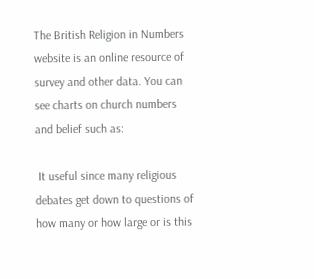The British Religion in Numbers website is an online resource of survey and other data. You can see charts on church numbers and belief such as:

 It useful since many religious debates get down to questions of how many or how large or is this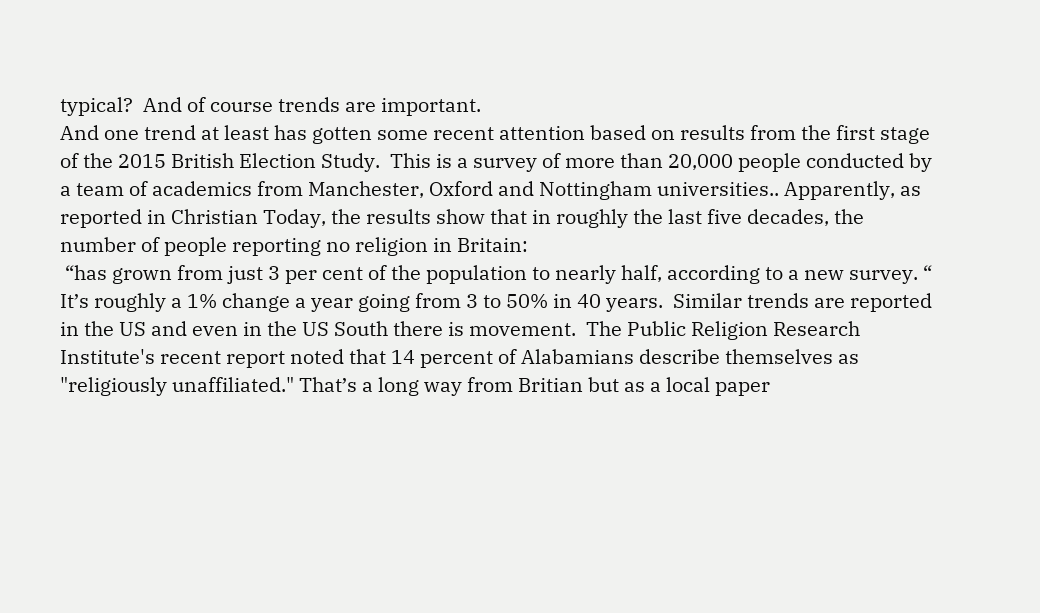typical?  And of course trends are important.
And one trend at least has gotten some recent attention based on results from the first stage of the 2015 British Election Study.  This is a survey of more than 20,000 people conducted by a team of academics from Manchester, Oxford and Nottingham universities.. Apparently, as reported in Christian Today, the results show that in roughly the last five decades, the number of people reporting no religion in Britain:
 “has grown from just 3 per cent of the population to nearly half, according to a new survey. “
It’s roughly a 1% change a year going from 3 to 50% in 40 years.  Similar trends are reported in the US and even in the US South there is movement.  The Public Religion Research Institute's recent report noted that 14 percent of Alabamians describe themselves as "religiously unaffiliated." That’s a long way from Britian but as a local paper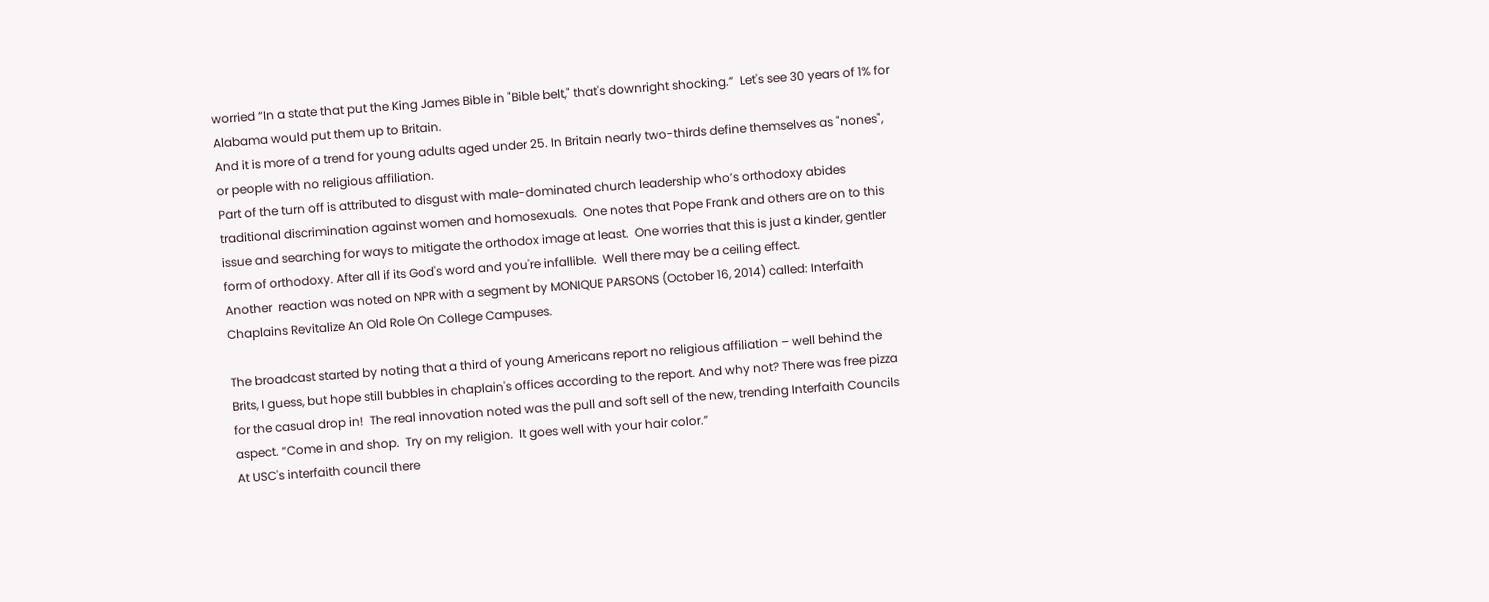worried “In a state that put the King James Bible in "Bible belt," that's downright shocking.”  Let's see 30 years of 1% for Alabama would put them up to Britain.
And it is more of a trend for young adults aged under 25. In Britain nearly two-thirds define themselves as "nones", or people with no religious affiliation.
Part of the turn off is attributed to disgust with male-dominated church leadership who’s orthodoxy abides traditional discrimination against women and homosexuals.  One notes that Pope Frank and others are on to this issue and searching for ways to mitigate the orthodox image at least.  One worries that this is just a kinder, gentler form of orthodoxy. After all if its God's word and you're infallible.  Well there may be a ceiling effect.
Another  reaction was noted on NPR with a segment by MONIQUE PARSONS (October 16, 2014) called: Interfaith Chaplains Revitalize An Old Role On College Campuses.

The broadcast started by noting that a third of young Americans report no religious affiliation – well behind the Brits, I guess, but hope still bubbles in chaplain's offices according to the report. And why not? There was free pizza for the casual drop in!  The real innovation noted was the pull and soft sell of the new, trending Interfaith Councils aspect. “Come in and shop.  Try on my religion.  It goes well with your hair color.”
At USC's interfaith council there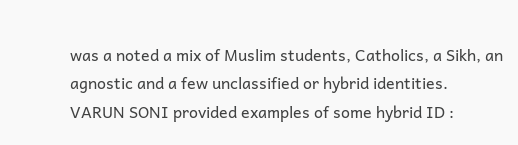was a noted a mix of Muslim students, Catholics, a Sikh, an agnostic and a few unclassified or hybrid identities.
VARUN SONI provided examples of some hybrid ID :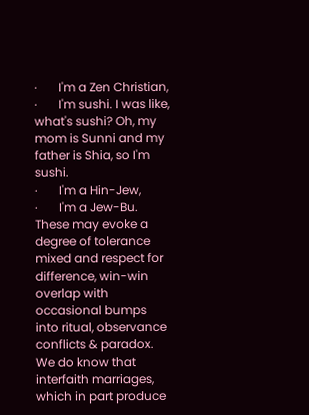·       I'm a Zen Christian,
·       I'm sushi. I was like, what's sushi? Oh, my mom is Sunni and my father is Shia, so I'm sushi.
·       I'm a Hin-Jew,
·       I'm a Jew-Bu.
These may evoke a degree of tolerance mixed and respect for difference, win-win overlap with occasional bumps into ritual, observance conflicts & paradox. We do know that interfaith marriages, which in part produce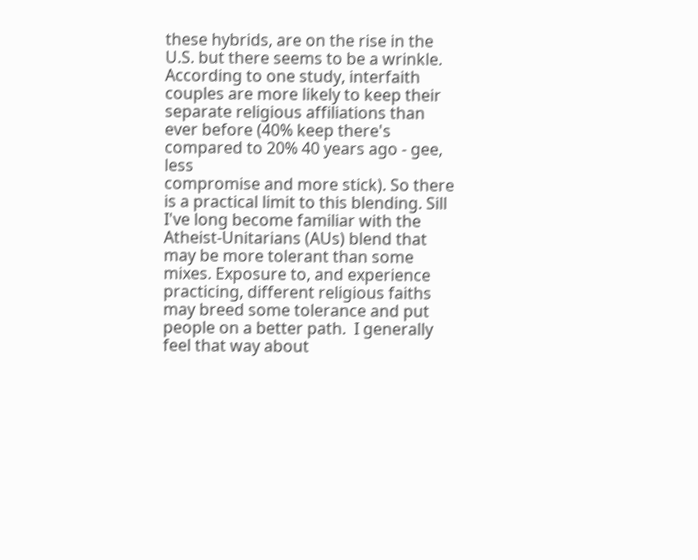these hybrids, are on the rise in the U.S. but there seems to be a wrinkle. According to one study, interfaith couples are more likely to keep their separate religious affiliations than ever before (40% keep there's compared to 20% 40 years ago - gee, less
compromise and more stick). So there is a practical limit to this blending. Sill I've long become familiar with the Atheist-Unitarians (AUs) blend that may be more tolerant than some mixes. Exposure to, and experience practicing, different religious faiths may breed some tolerance and put people on a better path.  I generally feel that way about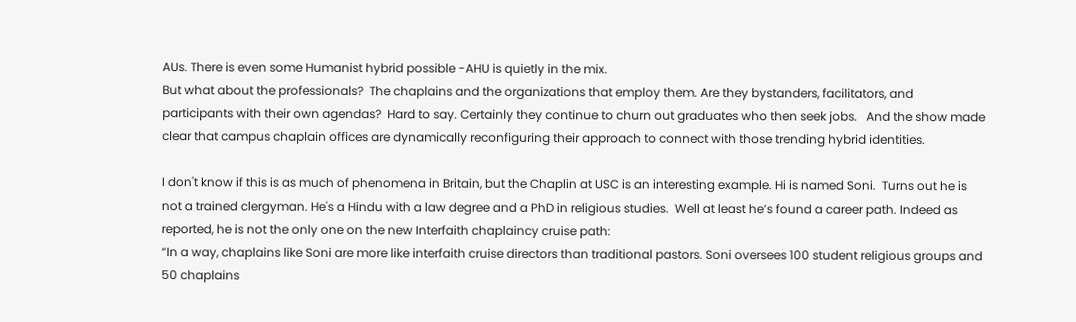AUs. There is even some Humanist hybrid possible -AHU is quietly in the mix.
But what about the professionals?  The chaplains and the organizations that employ them. Are they bystanders, facilitators, and participants with their own agendas?  Hard to say. Certainly they continue to churn out graduates who then seek jobs.   And the show made clear that campus chaplain offices are dynamically reconfiguring their approach to connect with those trending hybrid identities.

I don't know if this is as much of phenomena in Britain, but the Chaplin at USC is an interesting example. Hi is named Soni.  Turns out he is not a trained clergyman. He's a Hindu with a law degree and a PhD in religious studies.  Well at least he’s found a career path. Indeed as reported, he is not the only one on the new Interfaith chaplaincy cruise path:
“In a way, chaplains like Soni are more like interfaith cruise directors than traditional pastors. Soni oversees 100 student religious groups and 50 chaplains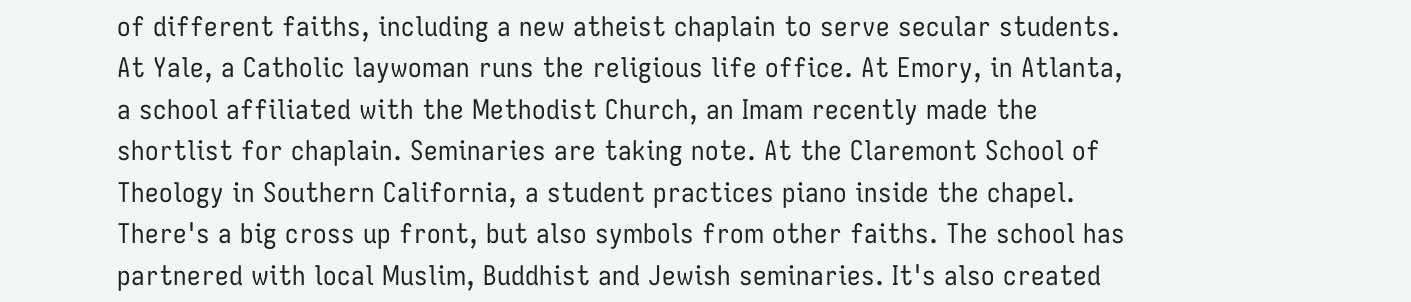of different faiths, including a new atheist chaplain to serve secular students. At Yale, a Catholic laywoman runs the religious life office. At Emory, in Atlanta, a school affiliated with the Methodist Church, an Imam recently made the shortlist for chaplain. Seminaries are taking note. At the Claremont School of Theology in Southern California, a student practices piano inside the chapel. There's a big cross up front, but also symbols from other faiths. The school has partnered with local Muslim, Buddhist and Jewish seminaries. It's also created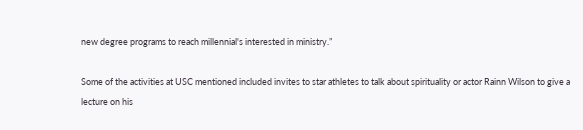new degree programs to reach millennial's interested in ministry.”

Some of the activities at USC mentioned included invites to star athletes to talk about spirituality or actor Rainn Wilson to give a lecture on his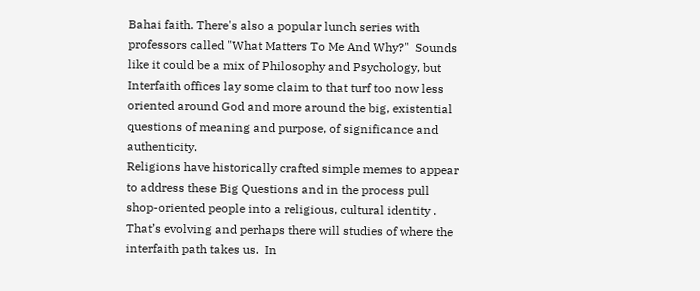Bahai faith. There's also a popular lunch series with professors called "What Matters To Me And Why?"  Sounds like it could be a mix of Philosophy and Psychology, but Interfaith offices lay some claim to that turf too now less oriented around God and more around the big, existential questions of meaning and purpose, of significance and authenticity.
Religions have historically crafted simple memes to appear to address these Big Questions and in the process pull shop-oriented people into a religious, cultural identity . That’s evolving and perhaps there will studies of where the interfaith path takes us.  In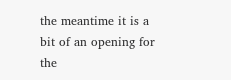the meantime it is a bit of an opening for the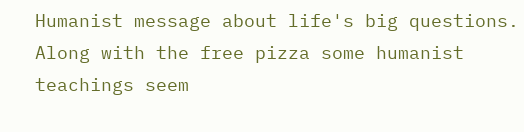Humanist message about life's big questions.  Along with the free pizza some humanist teachings seem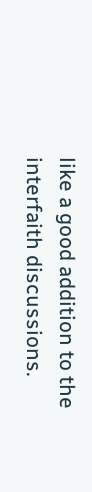like a good addition to the interfaith discussions.